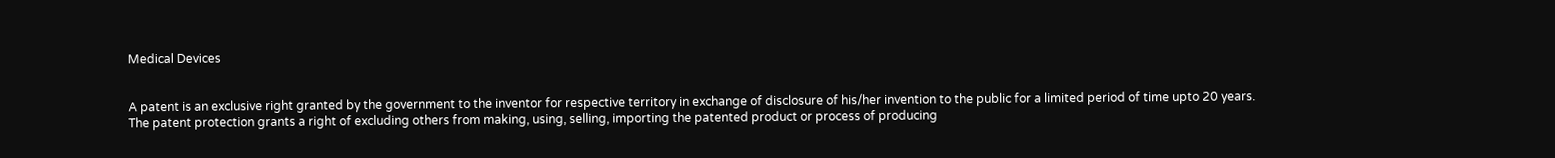Medical Devices


A patent is an exclusive right granted by the government to the inventor for respective territory in exchange of disclosure of his/her invention to the public for a limited period of time upto 20 years. The patent protection grants a right of excluding others from making, using, selling, importing the patented product or process of producing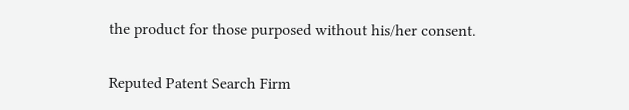the product for those purposed without his/her consent.

Reputed Patent Search Firm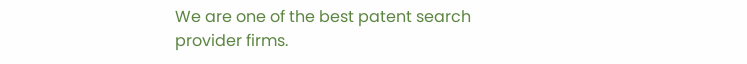We are one of the best patent search provider firms.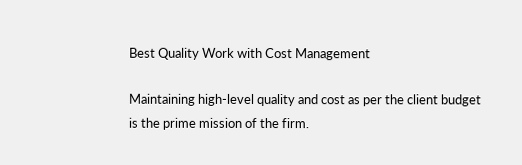Best Quality Work with Cost Management

Maintaining high-level quality and cost as per the client budget is the prime mission of the firm.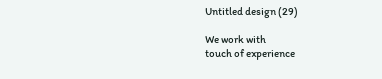Untitled design (29)

We work with
touch of experience